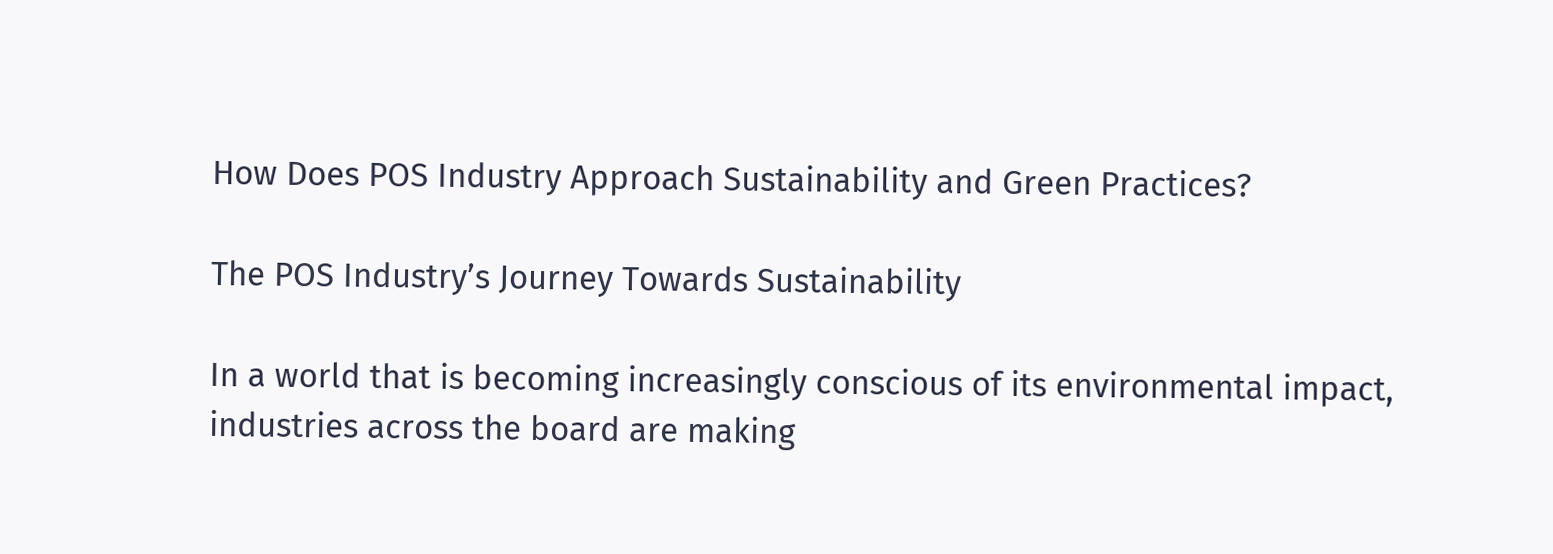How Does POS Industry Approach Sustainability and Green Practices?

The POS Industry’s Journey Towards Sustainability

In a world that is becoming increasingly conscious of its environmental impact, industries across the board are making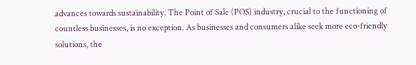advances towards sustainability. The Point of Sale (POS) industry, crucial to the functioning of countless businesses, is no exception. As businesses and consumers alike seek more eco-friendly solutions, the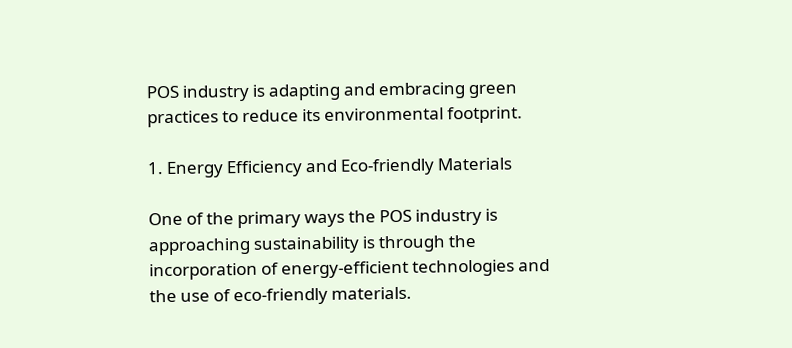POS industry is adapting and embracing green practices to reduce its environmental footprint.

1. Energy Efficiency and Eco-friendly Materials

One of the primary ways the POS industry is approaching sustainability is through the incorporation of energy-efficient technologies and the use of eco-friendly materials.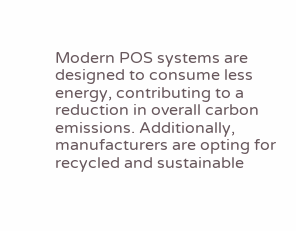Modern POS systems are designed to consume less energy, contributing to a reduction in overall carbon emissions. Additionally, manufacturers are opting for recycled and sustainable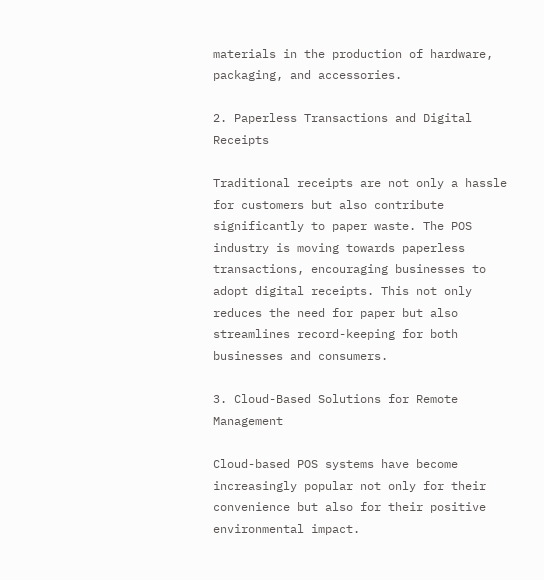materials in the production of hardware, packaging, and accessories.

2. Paperless Transactions and Digital Receipts

Traditional receipts are not only a hassle for customers but also contribute significantly to paper waste. The POS industry is moving towards paperless transactions, encouraging businesses to adopt digital receipts. This not only reduces the need for paper but also streamlines record-keeping for both businesses and consumers.

3. Cloud-Based Solutions for Remote Management

Cloud-based POS systems have become increasingly popular not only for their convenience but also for their positive environmental impact.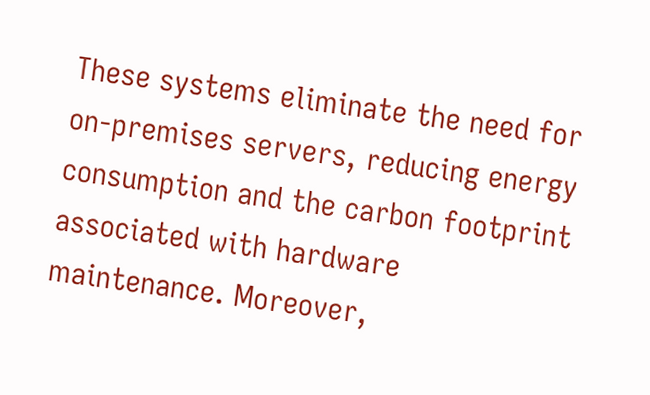These systems eliminate the need for on-premises servers, reducing energy consumption and the carbon footprint associated with hardware maintenance. Moreover,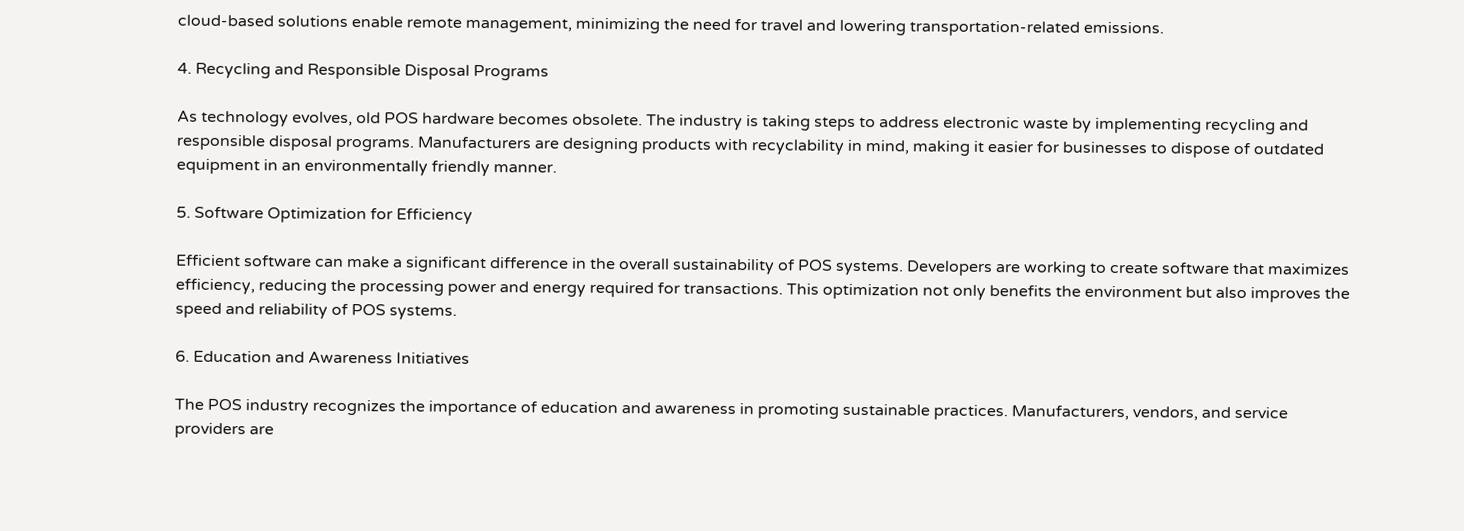cloud-based solutions enable remote management, minimizing the need for travel and lowering transportation-related emissions.

4. Recycling and Responsible Disposal Programs

As technology evolves, old POS hardware becomes obsolete. The industry is taking steps to address electronic waste by implementing recycling and responsible disposal programs. Manufacturers are designing products with recyclability in mind, making it easier for businesses to dispose of outdated equipment in an environmentally friendly manner.

5. Software Optimization for Efficiency

Efficient software can make a significant difference in the overall sustainability of POS systems. Developers are working to create software that maximizes efficiency, reducing the processing power and energy required for transactions. This optimization not only benefits the environment but also improves the speed and reliability of POS systems.

6. Education and Awareness Initiatives

The POS industry recognizes the importance of education and awareness in promoting sustainable practices. Manufacturers, vendors, and service providers are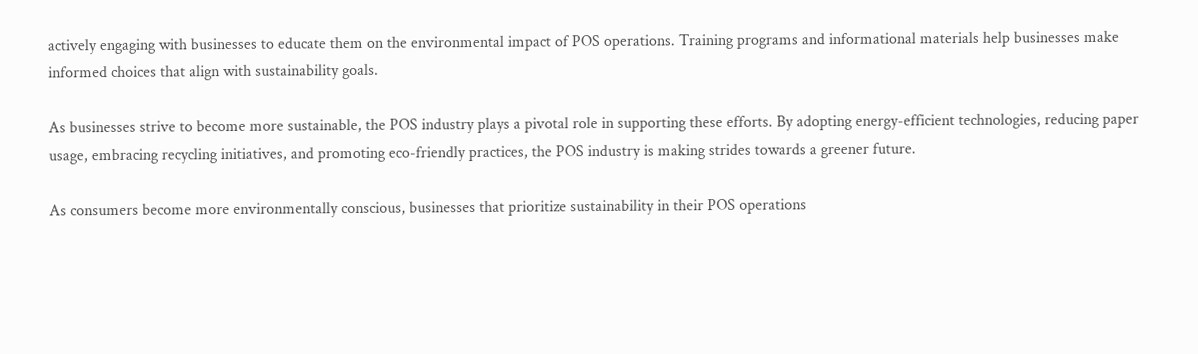actively engaging with businesses to educate them on the environmental impact of POS operations. Training programs and informational materials help businesses make informed choices that align with sustainability goals.

As businesses strive to become more sustainable, the POS industry plays a pivotal role in supporting these efforts. By adopting energy-efficient technologies, reducing paper usage, embracing recycling initiatives, and promoting eco-friendly practices, the POS industry is making strides towards a greener future.

As consumers become more environmentally conscious, businesses that prioritize sustainability in their POS operations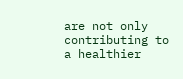are not only contributing to a healthier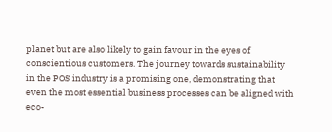planet but are also likely to gain favour in the eyes of conscientious customers. The journey towards sustainability in the POS industry is a promising one, demonstrating that even the most essential business processes can be aligned with eco-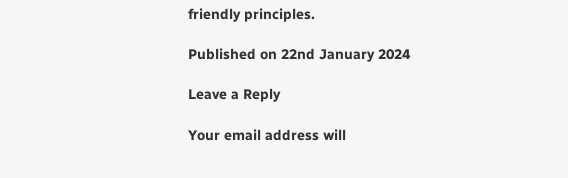friendly principles.

Published on 22nd January 2024

Leave a Reply

Your email address will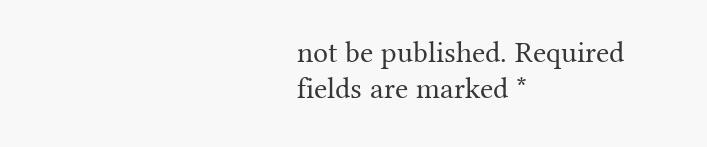not be published. Required fields are marked *